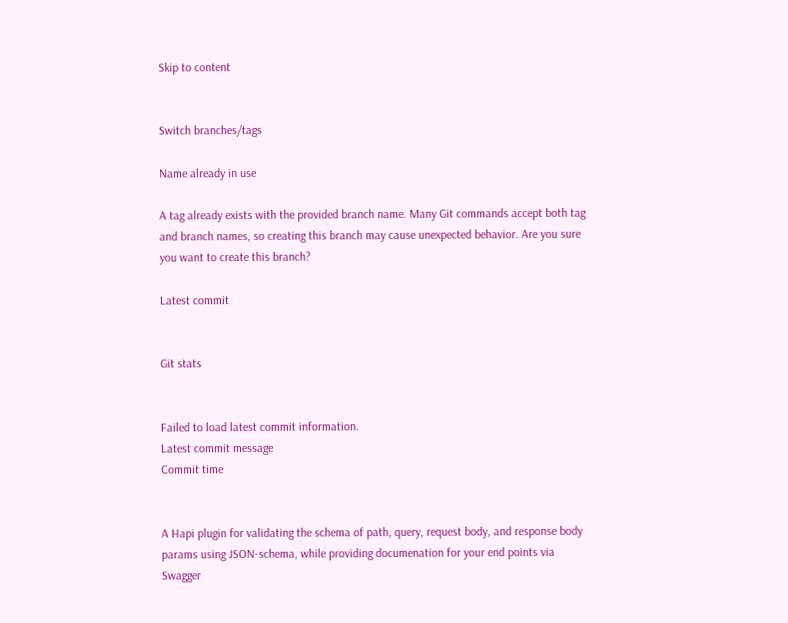Skip to content


Switch branches/tags

Name already in use

A tag already exists with the provided branch name. Many Git commands accept both tag and branch names, so creating this branch may cause unexpected behavior. Are you sure you want to create this branch?

Latest commit


Git stats


Failed to load latest commit information.
Latest commit message
Commit time


A Hapi plugin for validating the schema of path, query, request body, and response body params using JSON-schema, while providing documenation for your end points via Swagger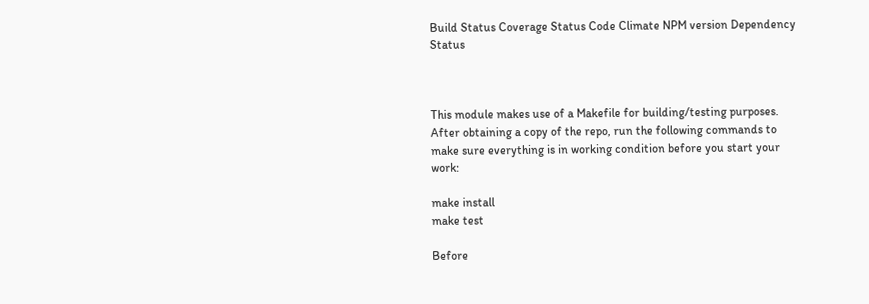Build Status Coverage Status Code Climate NPM version Dependency Status



This module makes use of a Makefile for building/testing purposes. After obtaining a copy of the repo, run the following commands to make sure everything is in working condition before you start your work:

make install
make test

Before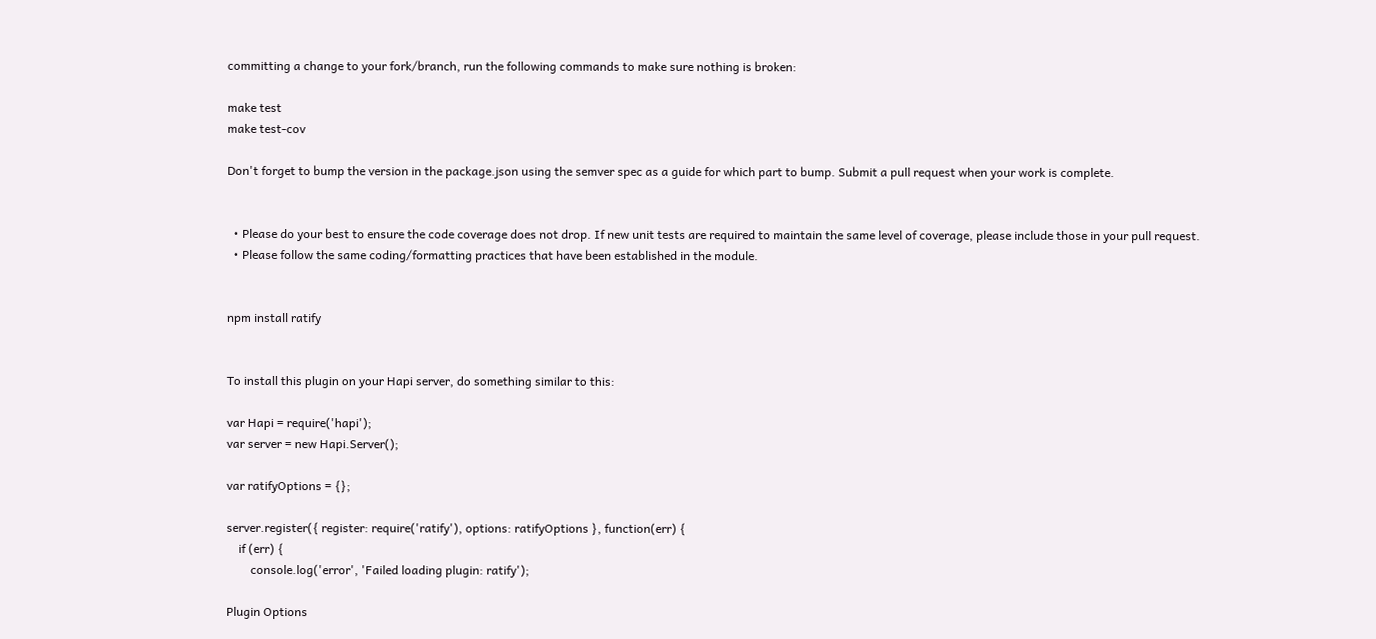committing a change to your fork/branch, run the following commands to make sure nothing is broken:

make test
make test-cov

Don't forget to bump the version in the package.json using the semver spec as a guide for which part to bump. Submit a pull request when your work is complete.


  • Please do your best to ensure the code coverage does not drop. If new unit tests are required to maintain the same level of coverage, please include those in your pull request.
  • Please follow the same coding/formatting practices that have been established in the module.


npm install ratify


To install this plugin on your Hapi server, do something similar to this:

var Hapi = require('hapi');
var server = new Hapi.Server();

var ratifyOptions = {};

server.register({ register: require('ratify'), options: ratifyOptions }, function(err) {
    if (err) {
        console.log('error', 'Failed loading plugin: ratify');

Plugin Options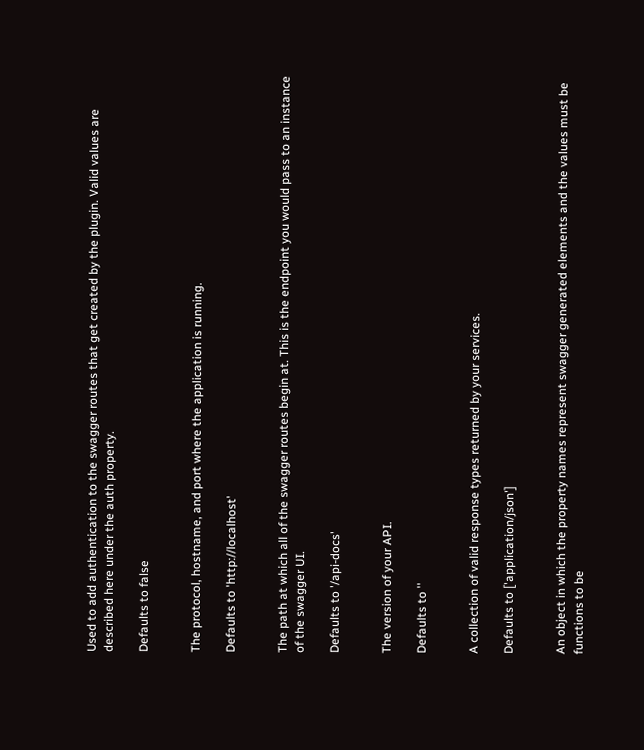Used to add authentication to the swagger routes that get created by the plugin. Valid values are described here under the auth property.

Defaults to false


The protocol, hostname, and port where the application is running.

Defaults to 'http://localhost'


The path at which all of the swagger routes begin at. This is the endpoint you would pass to an instance of the swagger UI.

Defaults to '/api-docs'


The version of your API.

Defaults to ''


A collection of valid response types returned by your services.

Defaults to ['application/json']


An object in which the property names represent swagger generated elements and the values must be functions to be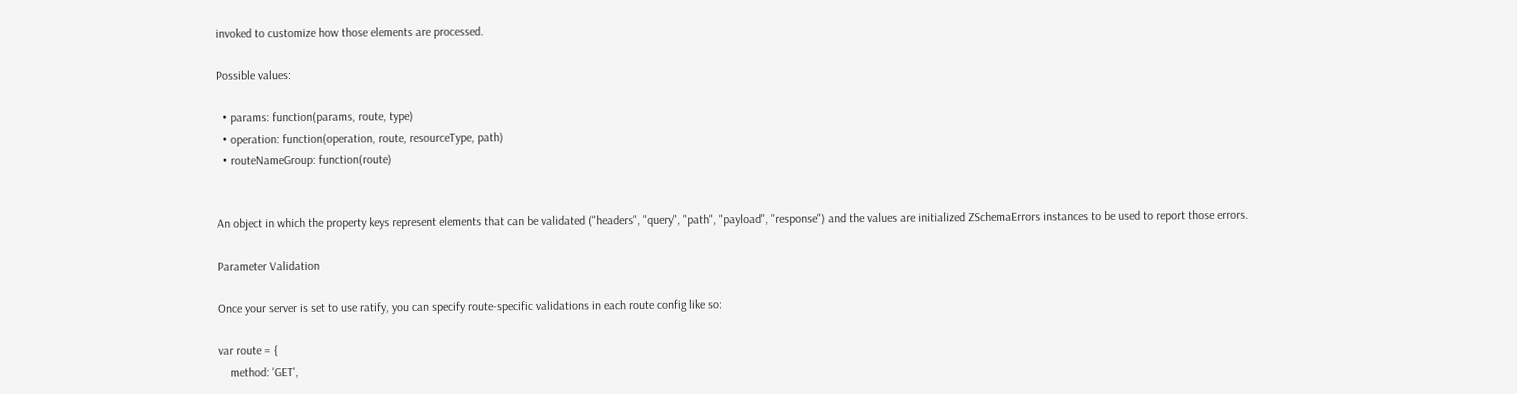invoked to customize how those elements are processed.

Possible values:

  • params: function(params, route, type)
  • operation: function(operation, route, resourceType, path)
  • routeNameGroup: function(route)


An object in which the property keys represent elements that can be validated ("headers", "query", "path", "payload", "response") and the values are initialized ZSchemaErrors instances to be used to report those errors.

Parameter Validation

Once your server is set to use ratify, you can specify route-specific validations in each route config like so:

var route = {
    method: 'GET',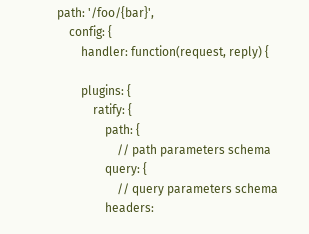path: '/foo/{bar}',
    config: {
        handler: function(request, reply) {

        plugins: {
            ratify: {
                path: {
                    // path parameters schema
                query: {
                    // query parameters schema
                headers: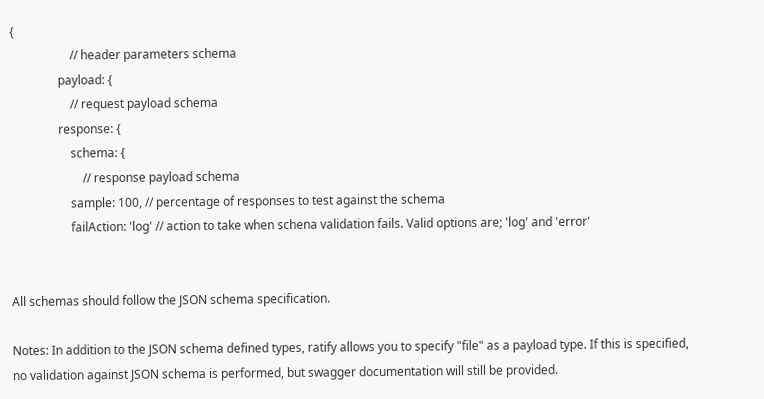{
                    // header parameters schema
                payload: {
                    // request payload schema
                response: {
                    schema: {
                        // response payload schema
                    sample: 100, // percentage of responses to test against the schema
                    failAction: 'log' // action to take when schena validation fails. Valid options are; 'log' and 'error'


All schemas should follow the JSON schema specification.

Notes: In addition to the JSON schema defined types, ratify allows you to specify "file" as a payload type. If this is specified, no validation against JSON schema is performed, but swagger documentation will still be provided.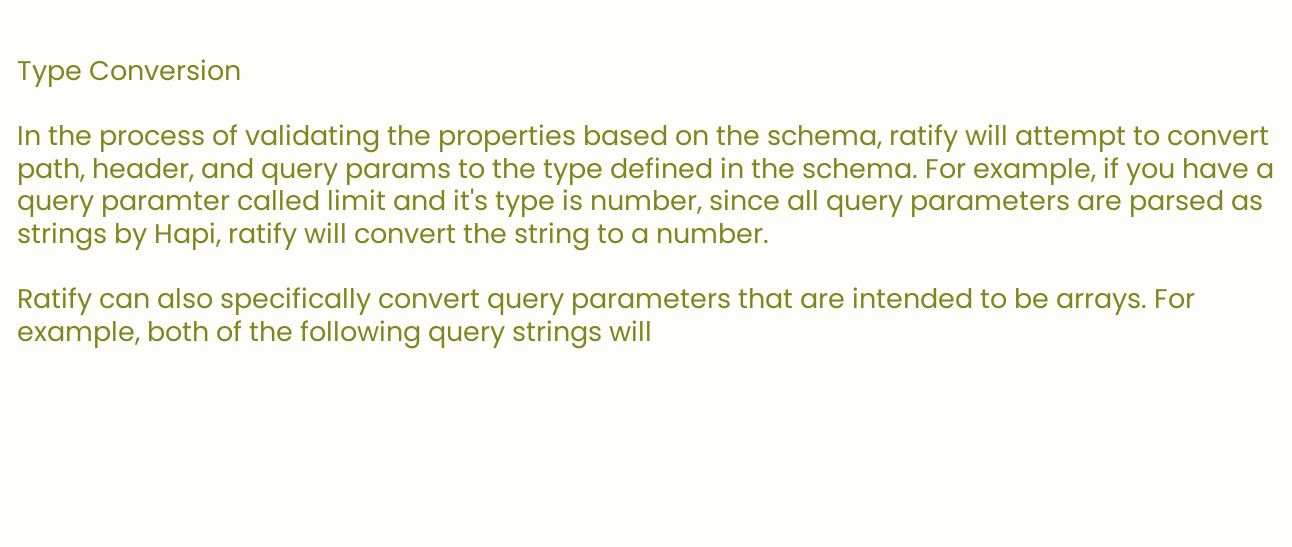Type Conversion

In the process of validating the properties based on the schema, ratify will attempt to convert path, header, and query params to the type defined in the schema. For example, if you have a query paramter called limit and it's type is number, since all query parameters are parsed as strings by Hapi, ratify will convert the string to a number.

Ratify can also specifically convert query parameters that are intended to be arrays. For example, both of the following query strings will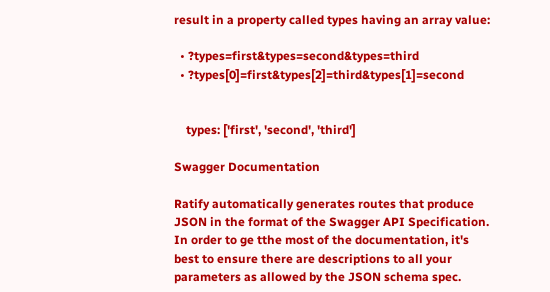result in a property called types having an array value:

  • ?types=first&types=second&types=third
  • ?types[0]=first&types[2]=third&types[1]=second


    types: ['first', 'second', 'third']

Swagger Documentation

Ratify automatically generates routes that produce JSON in the format of the Swagger API Specification. In order to ge tthe most of the documentation, it's best to ensure there are descriptions to all your parameters as allowed by the JSON schema spec.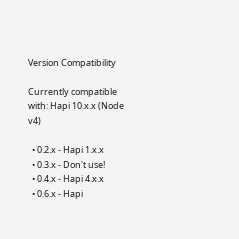Version Compatibility

Currently compatible with: Hapi 10.x.x (Node v4)

  • 0.2.x - Hapi 1.x.x
  • 0.3.x - Don't use!
  • 0.4.x - Hapi 4.x.x
  • 0.6.x - Hapi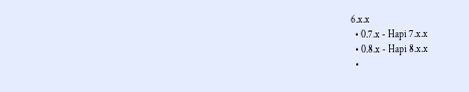6.x.x
  • 0.7.x - Hapi 7.x.x
  • 0.8.x - Hapi 8.x.x
  •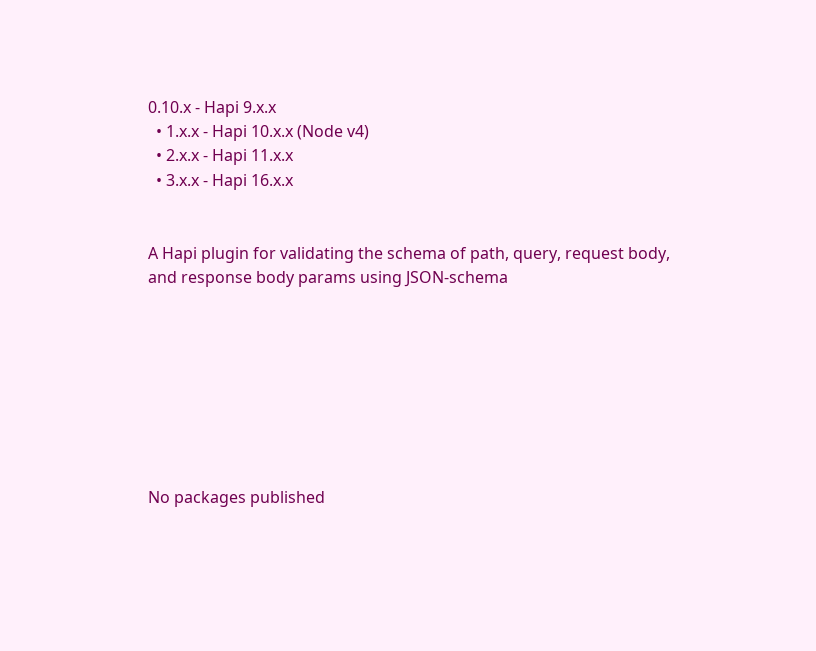0.10.x - Hapi 9.x.x
  • 1.x.x - Hapi 10.x.x (Node v4)
  • 2.x.x - Hapi 11.x.x
  • 3.x.x - Hapi 16.x.x


A Hapi plugin for validating the schema of path, query, request body, and response body params using JSON-schema








No packages published